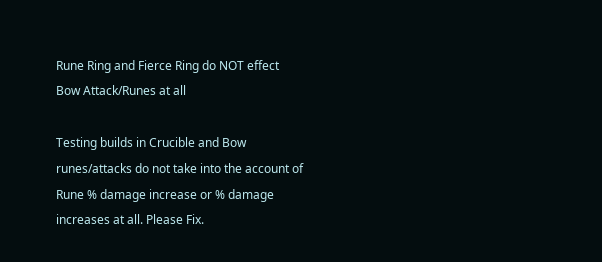Rune Ring and Fierce Ring do NOT effect Bow Attack/Runes at all

Testing builds in Crucible and Bow runes/attacks do not take into the account of Rune % damage increase or % damage increases at all. Please Fix.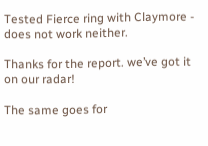Tested Fierce ring with Claymore - does not work neither.

Thanks for the report. we’ve got it on our radar!

The same goes for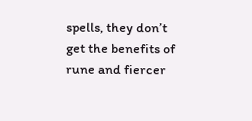spells, they don’t get the benefits of rune and fiercer